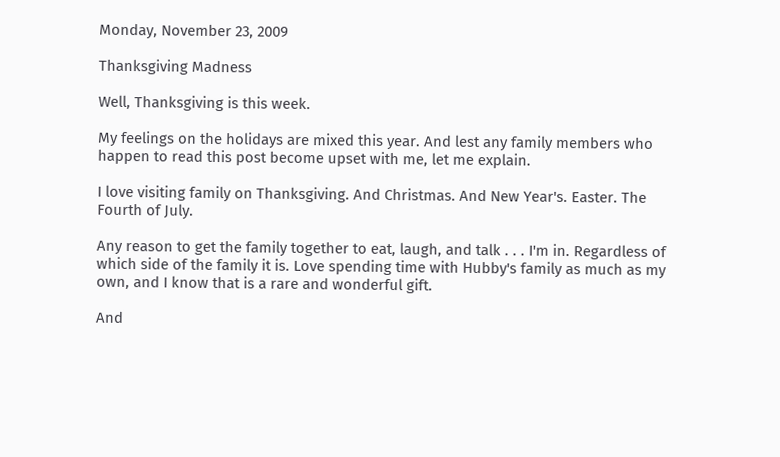Monday, November 23, 2009

Thanksgiving Madness

Well, Thanksgiving is this week.

My feelings on the holidays are mixed this year. And lest any family members who happen to read this post become upset with me, let me explain.

I love visiting family on Thanksgiving. And Christmas. And New Year's. Easter. The Fourth of July.

Any reason to get the family together to eat, laugh, and talk . . . I'm in. Regardless of which side of the family it is. Love spending time with Hubby's family as much as my own, and I know that is a rare and wonderful gift.

And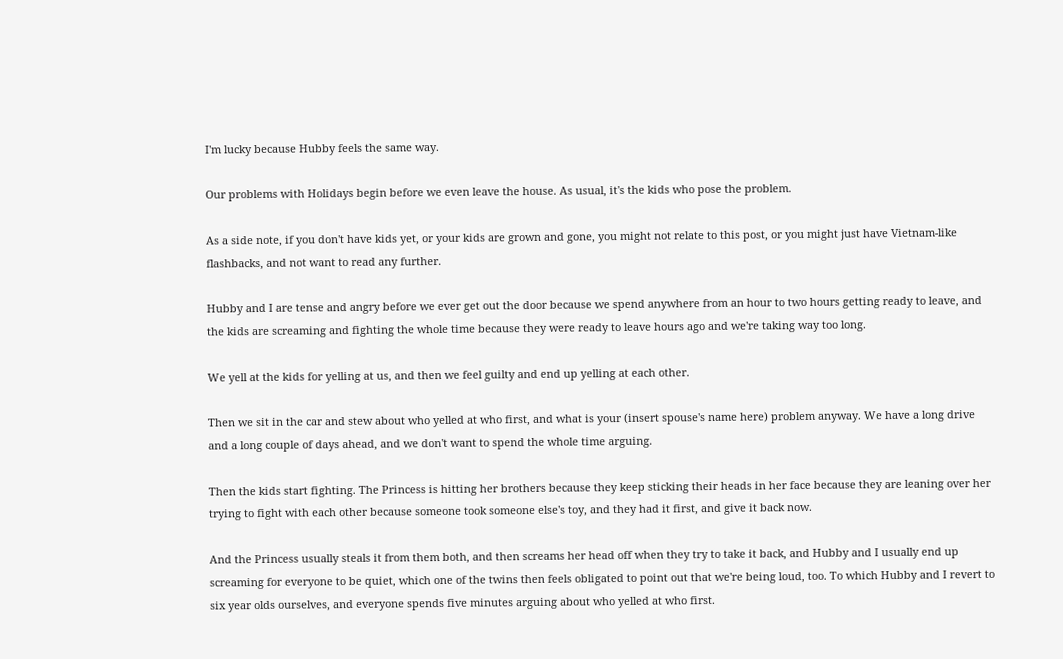I'm lucky because Hubby feels the same way.

Our problems with Holidays begin before we even leave the house. As usual, it's the kids who pose the problem.

As a side note, if you don't have kids yet, or your kids are grown and gone, you might not relate to this post, or you might just have Vietnam-like flashbacks, and not want to read any further.

Hubby and I are tense and angry before we ever get out the door because we spend anywhere from an hour to two hours getting ready to leave, and the kids are screaming and fighting the whole time because they were ready to leave hours ago and we're taking way too long.

We yell at the kids for yelling at us, and then we feel guilty and end up yelling at each other.

Then we sit in the car and stew about who yelled at who first, and what is your (insert spouse's name here) problem anyway. We have a long drive and a long couple of days ahead, and we don't want to spend the whole time arguing.

Then the kids start fighting. The Princess is hitting her brothers because they keep sticking their heads in her face because they are leaning over her trying to fight with each other because someone took someone else's toy, and they had it first, and give it back now.

And the Princess usually steals it from them both, and then screams her head off when they try to take it back, and Hubby and I usually end up screaming for everyone to be quiet, which one of the twins then feels obligated to point out that we're being loud, too. To which Hubby and I revert to six year olds ourselves, and everyone spends five minutes arguing about who yelled at who first.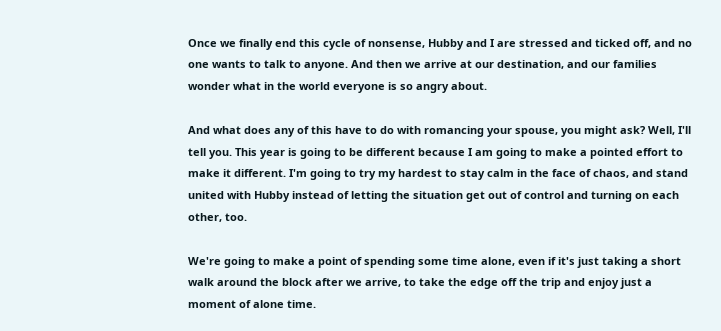Once we finally end this cycle of nonsense, Hubby and I are stressed and ticked off, and no one wants to talk to anyone. And then we arrive at our destination, and our families wonder what in the world everyone is so angry about.

And what does any of this have to do with romancing your spouse, you might ask? Well, I'll tell you. This year is going to be different because I am going to make a pointed effort to make it different. I'm going to try my hardest to stay calm in the face of chaos, and stand united with Hubby instead of letting the situation get out of control and turning on each other, too.

We're going to make a point of spending some time alone, even if it's just taking a short walk around the block after we arrive, to take the edge off the trip and enjoy just a moment of alone time.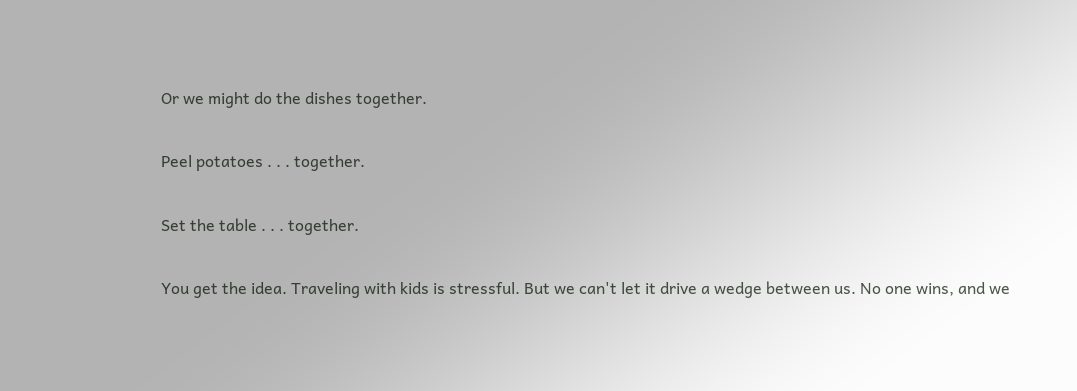Or we might do the dishes together.

Peel potatoes . . . together.

Set the table . . . together.

You get the idea. Traveling with kids is stressful. But we can't let it drive a wedge between us. No one wins, and we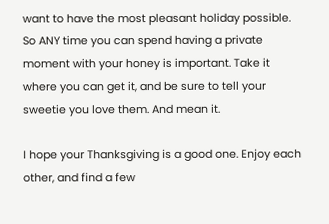want to have the most pleasant holiday possible. So ANY time you can spend having a private moment with your honey is important. Take it where you can get it, and be sure to tell your sweetie you love them. And mean it.

I hope your Thanksgiving is a good one. Enjoy each other, and find a few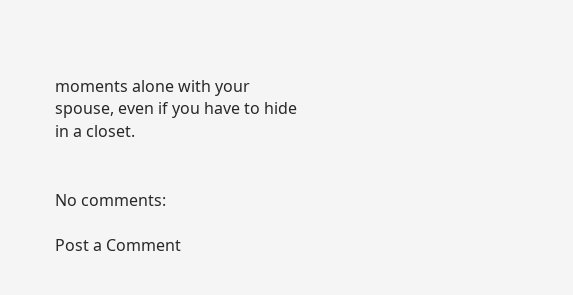moments alone with your spouse, even if you have to hide in a closet.


No comments:

Post a Comment